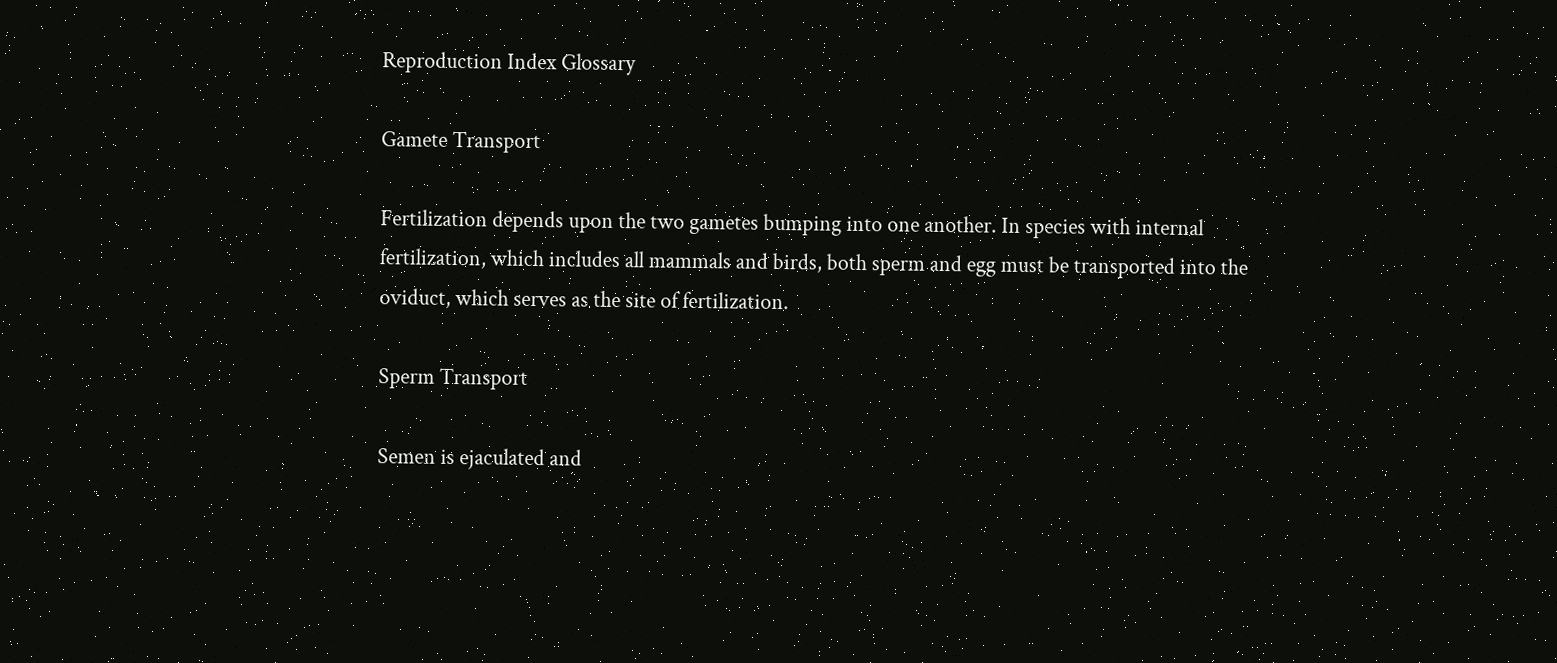Reproduction Index Glossary

Gamete Transport

Fertilization depends upon the two gametes bumping into one another. In species with internal fertilization, which includes all mammals and birds, both sperm and egg must be transported into the oviduct, which serves as the site of fertilization.

Sperm Transport

Semen is ejaculated and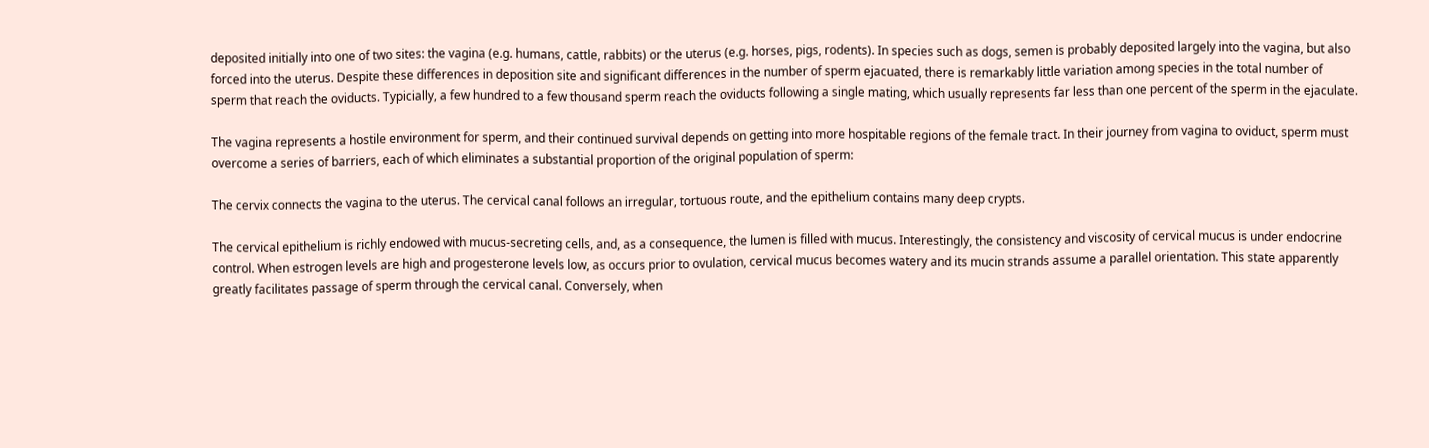deposited initially into one of two sites: the vagina (e.g. humans, cattle, rabbits) or the uterus (e.g. horses, pigs, rodents). In species such as dogs, semen is probably deposited largely into the vagina, but also forced into the uterus. Despite these differences in deposition site and significant differences in the number of sperm ejacuated, there is remarkably little variation among species in the total number of sperm that reach the oviducts. Typicially, a few hundred to a few thousand sperm reach the oviducts following a single mating, which usually represents far less than one percent of the sperm in the ejaculate.

The vagina represents a hostile environment for sperm, and their continued survival depends on getting into more hospitable regions of the female tract. In their journey from vagina to oviduct, sperm must overcome a series of barriers, each of which eliminates a substantial proportion of the original population of sperm:

The cervix connects the vagina to the uterus. The cervical canal follows an irregular, tortuous route, and the epithelium contains many deep crypts.

The cervical epithelium is richly endowed with mucus-secreting cells, and, as a consequence, the lumen is filled with mucus. Interestingly, the consistency and viscosity of cervical mucus is under endocrine control. When estrogen levels are high and progesterone levels low, as occurs prior to ovulation, cervical mucus becomes watery and its mucin strands assume a parallel orientation. This state apparently greatly facilitates passage of sperm through the cervical canal. Conversely, when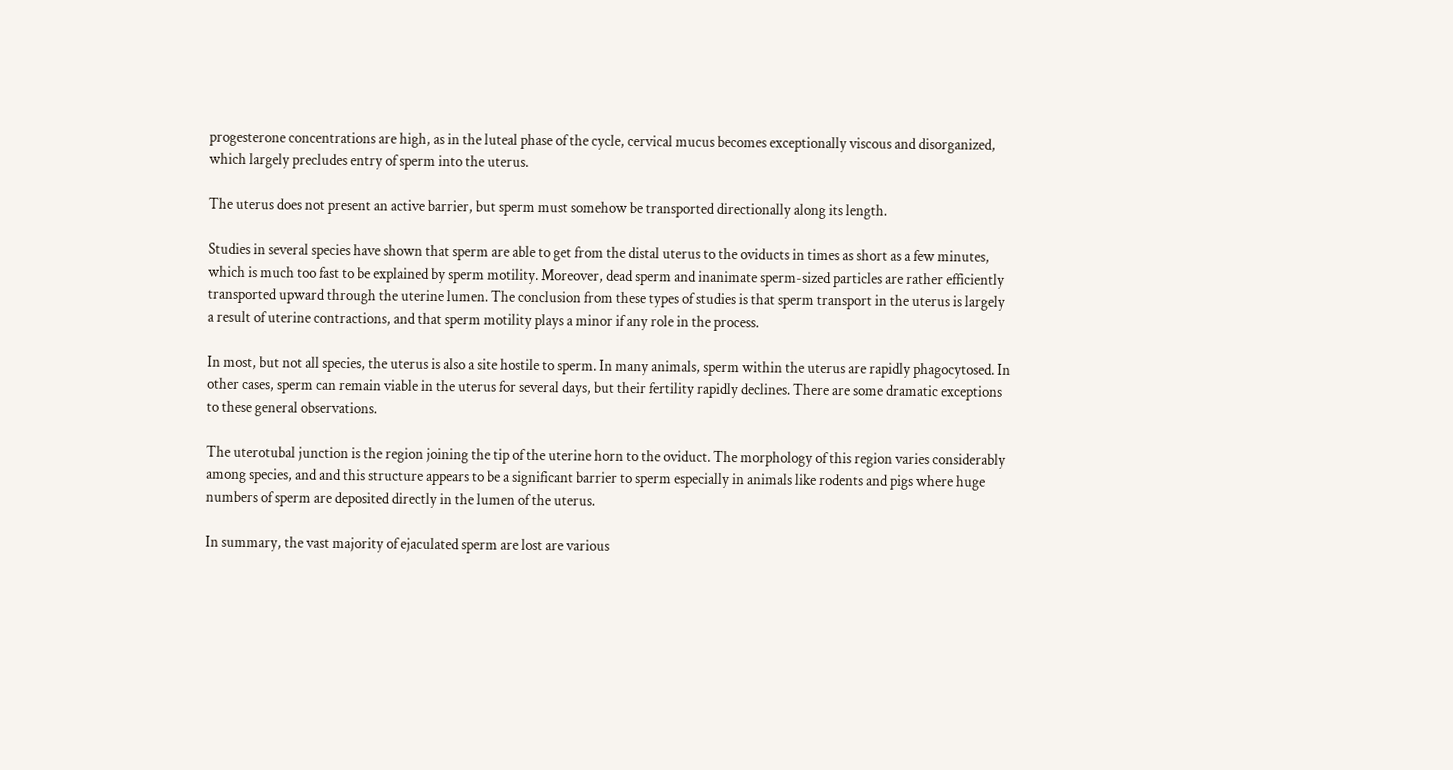progesterone concentrations are high, as in the luteal phase of the cycle, cervical mucus becomes exceptionally viscous and disorganized, which largely precludes entry of sperm into the uterus.

The uterus does not present an active barrier, but sperm must somehow be transported directionally along its length.

Studies in several species have shown that sperm are able to get from the distal uterus to the oviducts in times as short as a few minutes, which is much too fast to be explained by sperm motility. Moreover, dead sperm and inanimate sperm-sized particles are rather efficiently transported upward through the uterine lumen. The conclusion from these types of studies is that sperm transport in the uterus is largely a result of uterine contractions, and that sperm motility plays a minor if any role in the process.

In most, but not all species, the uterus is also a site hostile to sperm. In many animals, sperm within the uterus are rapidly phagocytosed. In other cases, sperm can remain viable in the uterus for several days, but their fertility rapidly declines. There are some dramatic exceptions to these general observations.

The uterotubal junction is the region joining the tip of the uterine horn to the oviduct. The morphology of this region varies considerably among species, and and this structure appears to be a significant barrier to sperm especially in animals like rodents and pigs where huge numbers of sperm are deposited directly in the lumen of the uterus.

In summary, the vast majority of ejaculated sperm are lost are various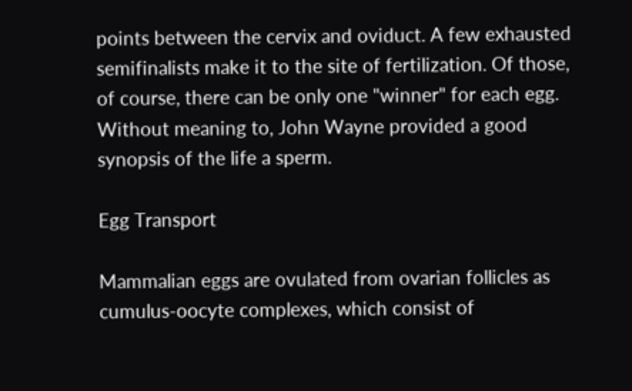points between the cervix and oviduct. A few exhausted semifinalists make it to the site of fertilization. Of those, of course, there can be only one "winner" for each egg. Without meaning to, John Wayne provided a good synopsis of the life a sperm.

Egg Transport

Mammalian eggs are ovulated from ovarian follicles as cumulus-oocyte complexes, which consist of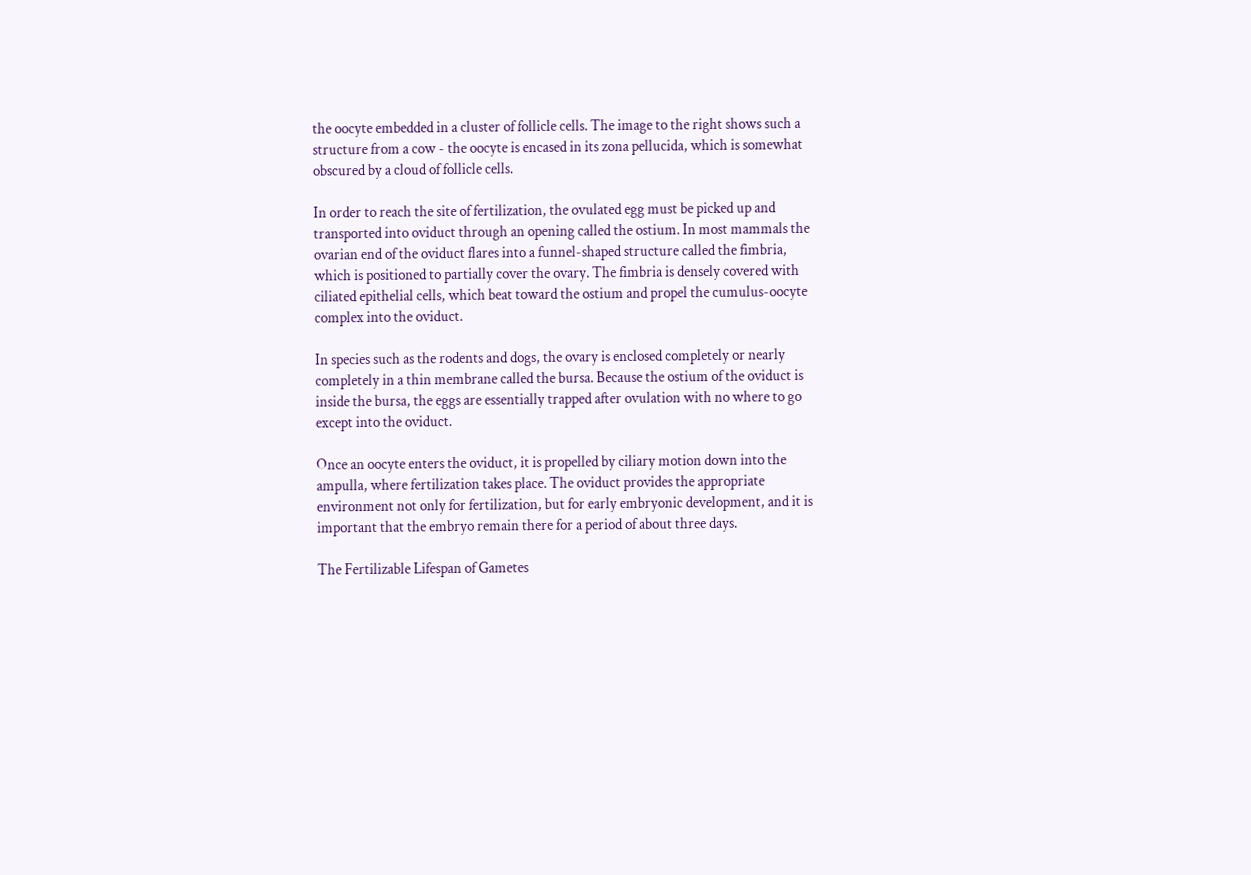the oocyte embedded in a cluster of follicle cells. The image to the right shows such a structure from a cow - the oocyte is encased in its zona pellucida, which is somewhat obscured by a cloud of follicle cells.

In order to reach the site of fertilization, the ovulated egg must be picked up and transported into oviduct through an opening called the ostium. In most mammals the ovarian end of the oviduct flares into a funnel-shaped structure called the fimbria, which is positioned to partially cover the ovary. The fimbria is densely covered with ciliated epithelial cells, which beat toward the ostium and propel the cumulus-oocyte complex into the oviduct.

In species such as the rodents and dogs, the ovary is enclosed completely or nearly completely in a thin membrane called the bursa. Because the ostium of the oviduct is inside the bursa, the eggs are essentially trapped after ovulation with no where to go except into the oviduct.

Once an oocyte enters the oviduct, it is propelled by ciliary motion down into the ampulla, where fertilization takes place. The oviduct provides the appropriate environment not only for fertilization, but for early embryonic development, and it is important that the embryo remain there for a period of about three days.

The Fertilizable Lifespan of Gametes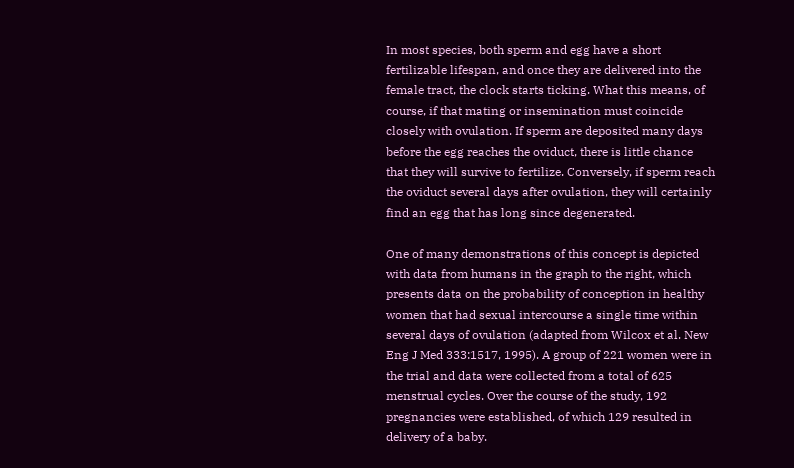In most species, both sperm and egg have a short fertilizable lifespan, and once they are delivered into the female tract, the clock starts ticking. What this means, of course, if that mating or insemination must coincide closely with ovulation. If sperm are deposited many days before the egg reaches the oviduct, there is little chance that they will survive to fertilize. Conversely, if sperm reach the oviduct several days after ovulation, they will certainly find an egg that has long since degenerated.

One of many demonstrations of this concept is depicted with data from humans in the graph to the right, which presents data on the probability of conception in healthy women that had sexual intercourse a single time within several days of ovulation (adapted from Wilcox et al. New Eng J Med 333:1517, 1995). A group of 221 women were in the trial and data were collected from a total of 625 menstrual cycles. Over the course of the study, 192 pregnancies were established, of which 129 resulted in delivery of a baby.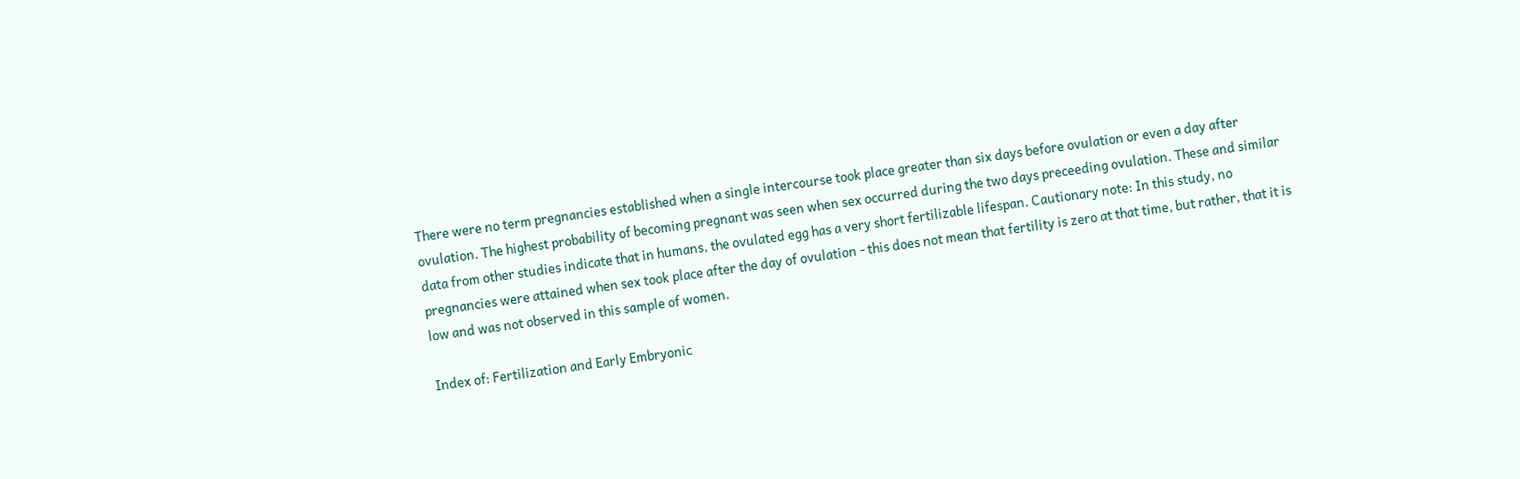There were no term pregnancies established when a single intercourse took place greater than six days before ovulation or even a day after ovulation. The highest probability of becoming pregnant was seen when sex occurred during the two days preceeding ovulation. These and similar data from other studies indicate that in humans, the ovulated egg has a very short fertilizable lifespan. Cautionary note: In this study, no pregnancies were attained when sex took place after the day of ovulation - this does not mean that fertility is zero at that time, but rather, that it is low and was not observed in this sample of women.

Index of: Fertilization and Early Embryonic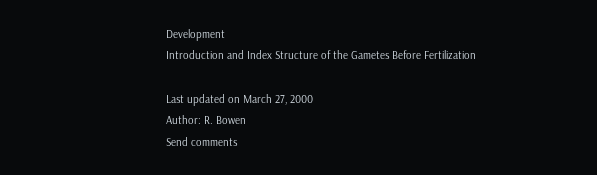Development
Introduction and Index Structure of the Gametes Before Fertilization

Last updated on March 27, 2000
Author: R. Bowen
Send comments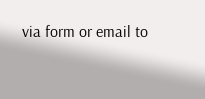via form or email to